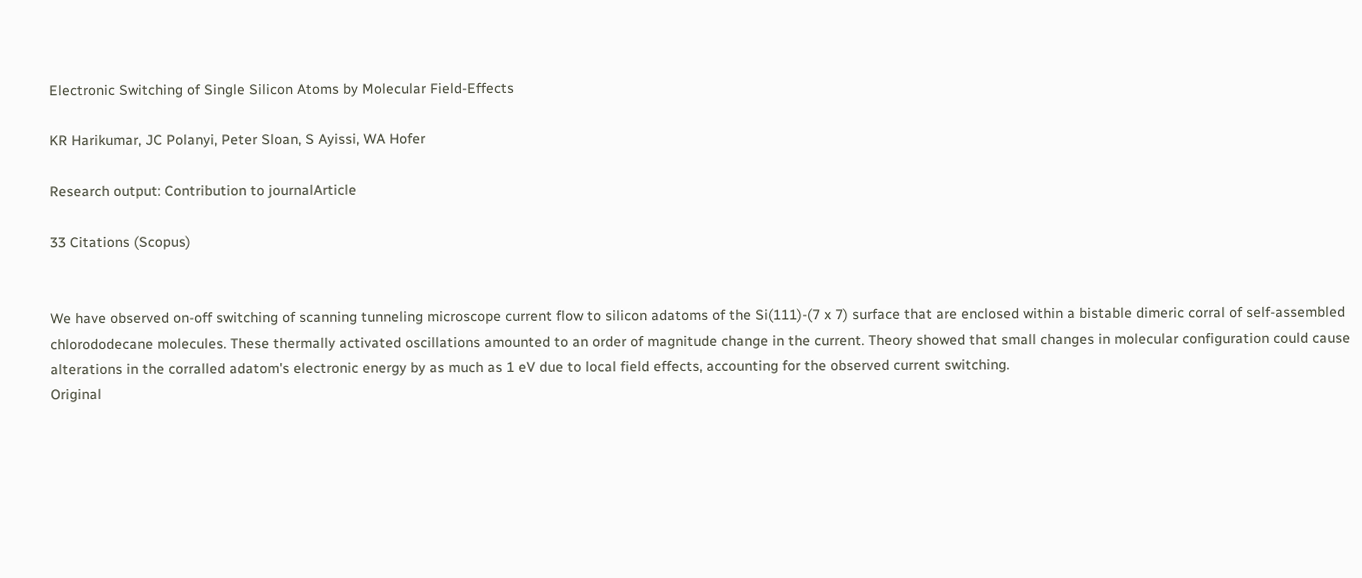Electronic Switching of Single Silicon Atoms by Molecular Field-Effects

KR Harikumar, JC Polanyi, Peter Sloan, S Ayissi, WA Hofer

Research output: Contribution to journalArticle

33 Citations (Scopus)


We have observed on-off switching of scanning tunneling microscope current flow to silicon adatoms of the Si(111)-(7 x 7) surface that are enclosed within a bistable dimeric corral of self-assembled chlorododecane molecules. These thermally activated oscillations amounted to an order of magnitude change in the current. Theory showed that small changes in molecular configuration could cause alterations in the corralled adatom's electronic energy by as much as 1 eV due to local field effects, accounting for the observed current switching.
Original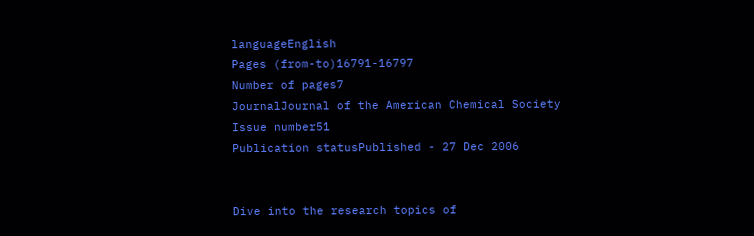languageEnglish
Pages (from-to)16791-16797
Number of pages7
JournalJournal of the American Chemical Society
Issue number51
Publication statusPublished - 27 Dec 2006


Dive into the research topics of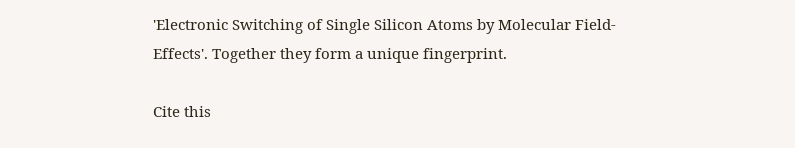'Electronic Switching of Single Silicon Atoms by Molecular Field-Effects'. Together they form a unique fingerprint.

Cite this